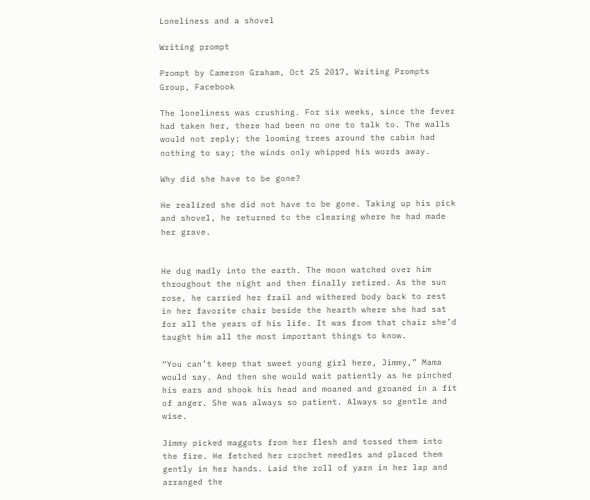Loneliness and a shovel

Writing prompt

Prompt by Cameron Graham, Oct 25 2017, Writing Prompts Group, Facebook

The loneliness was crushing. For six weeks, since the fever had taken her, there had been no one to talk to. The walls would not reply; the looming trees around the cabin had nothing to say; the winds only whipped his words away.

Why did she have to be gone?

He realized she did not have to be gone. Taking up his pick and shovel, he returned to the clearing where he had made her grave.


He dug madly into the earth. The moon watched over him throughout the night and then finally retired. As the sun rose, he carried her frail and withered body back to rest in her favorite chair beside the hearth where she had sat for all the years of his life. It was from that chair she’d taught him all the most important things to know.

“You can’t keep that sweet young girl here, Jimmy,” Mama would say. And then she would wait patiently as he pinched his ears and shook his head and moaned and groaned in a fit of anger. She was always so patient. Always so gentle and wise.

Jimmy picked maggots from her flesh and tossed them into the fire. He fetched her crochet needles and placed them gently in her hands. Laid the roll of yarn in her lap and arranged the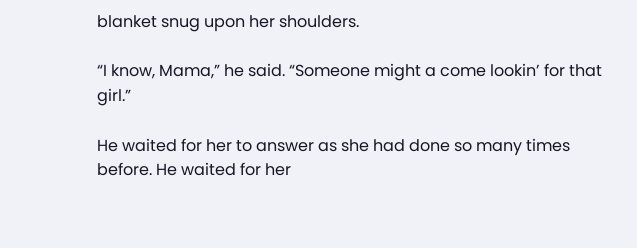blanket snug upon her shoulders.

“I know, Mama,” he said. “Someone might a come lookin’ for that girl.”

He waited for her to answer as she had done so many times before. He waited for her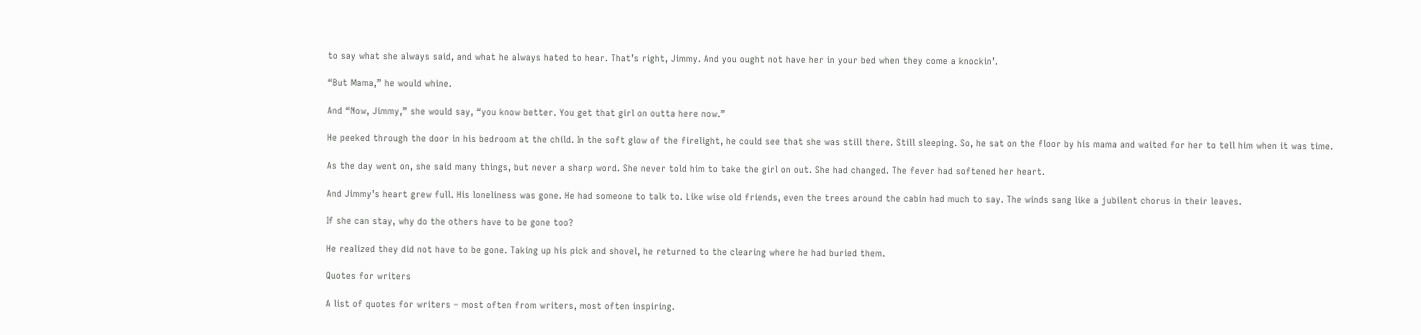to say what she always said, and what he always hated to hear. That’s right, Jimmy. And you ought not have her in your bed when they come a knockin’.

“But Mama,” he would whine.

And “Now, Jimmy,” she would say, “you know better. You get that girl on outta here now.”

He peeked through the door in his bedroom at the child. In the soft glow of the firelight, he could see that she was still there. Still sleeping. So, he sat on the floor by his mama and waited for her to tell him when it was time.

As the day went on, she said many things, but never a sharp word. She never told him to take the girl on out. She had changed. The fever had softened her heart.

And Jimmy’s heart grew full. His loneliness was gone. He had someone to talk to. Like wise old friends, even the trees around the cabin had much to say. The winds sang like a jubilent chorus in their leaves.

If she can stay, why do the others have to be gone too?

He realized they did not have to be gone. Taking up his pick and shovel, he returned to the clearing where he had buried them.

Quotes for writers

A list of quotes for writers – most often from writers, most often inspiring.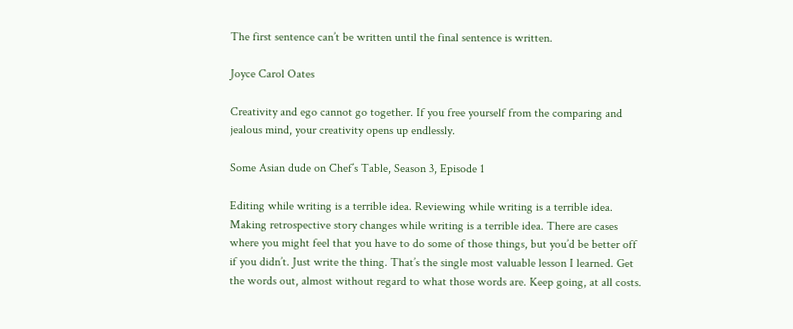The first sentence can’t be written until the final sentence is written.

Joyce Carol Oates

Creativity and ego cannot go together. If you free yourself from the comparing and jealous mind, your creativity opens up endlessly.

Some Asian dude on Chef’s Table, Season 3, Episode 1

Editing while writing is a terrible idea. Reviewing while writing is a terrible idea. Making retrospective story changes while writing is a terrible idea. There are cases where you might feel that you have to do some of those things, but you’d be better off if you didn’t. Just write the thing. That’s the single most valuable lesson I learned. Get the words out, almost without regard to what those words are. Keep going, at all costs.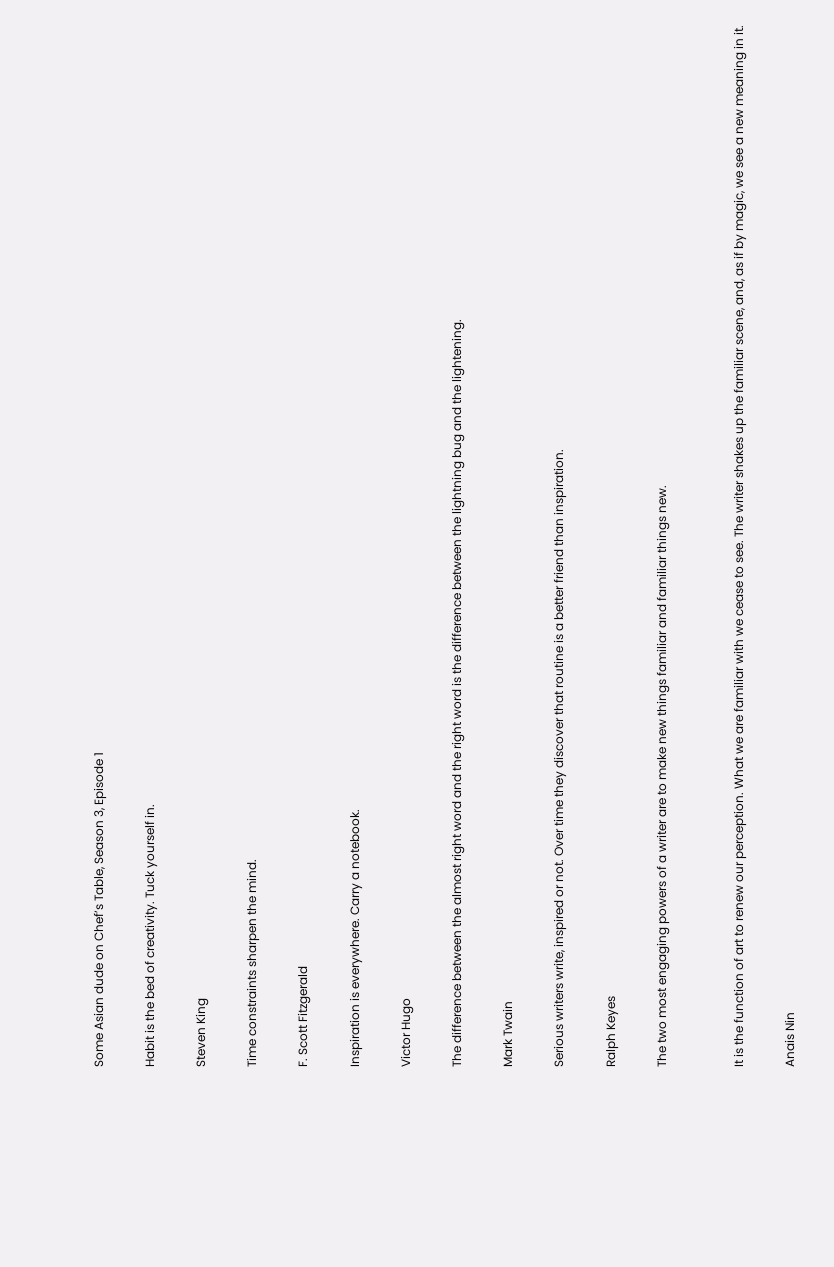Some Asian dude on Chef’s Table, Season 3, Episode 1

Habit is the bed of creativity. Tuck yourself in.

Steven King

Time constraints sharpen the mind.

F. Scott Fitzgerald

Inspiration is everywhere. Carry a notebook.

Victor Hugo

The difference between the almost right word and the right word is the difference between the lightning bug and the lightening.

Mark Twain

Serious writers write, inspired or not. Over time they discover that routine is a better friend than inspiration.

Ralph Keyes

The two most engaging powers of a writer are to make new things familiar and familiar things new.


It is the function of art to renew our perception. What we are familiar with we cease to see. The writer shakes up the familiar scene, and, as if by magic, we see a new meaning in it.

Anais Nin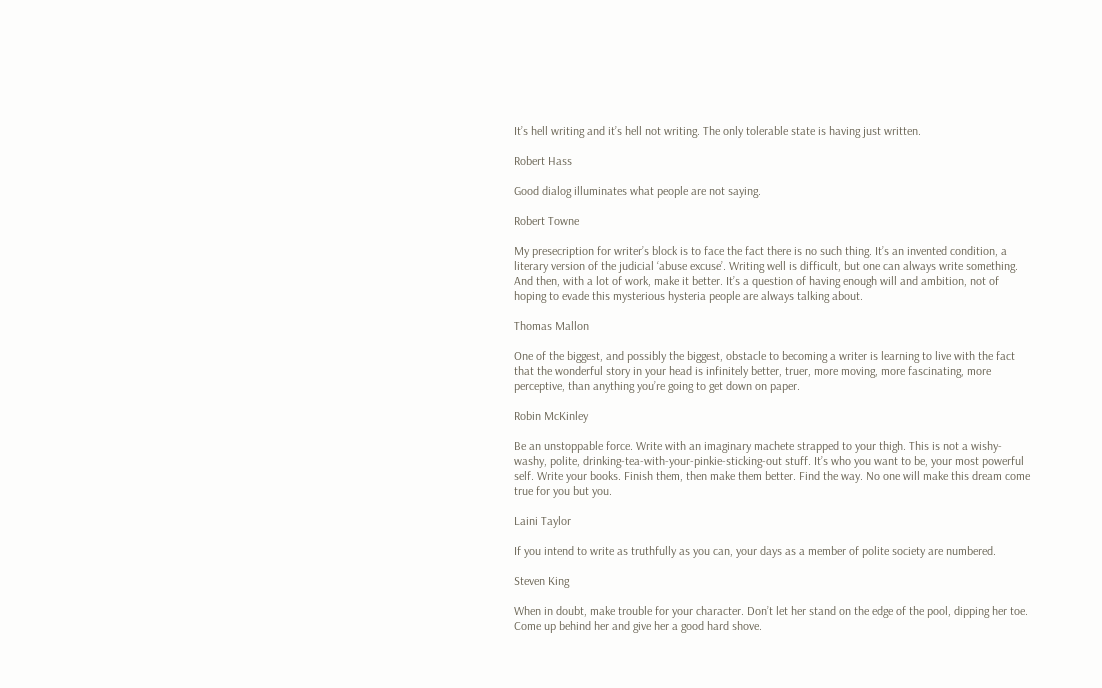It’s hell writing and it’s hell not writing. The only tolerable state is having just written.

Robert Hass

Good dialog illuminates what people are not saying.

Robert Towne

My presecription for writer’s block is to face the fact there is no such thing. It’s an invented condition, a literary version of the judicial ‘abuse excuse’. Writing well is difficult, but one can always write something. And then, with a lot of work, make it better. It’s a question of having enough will and ambition, not of hoping to evade this mysterious hysteria people are always talking about.

Thomas Mallon

One of the biggest, and possibly the biggest, obstacle to becoming a writer is learning to live with the fact that the wonderful story in your head is infinitely better, truer, more moving, more fascinating, more perceptive, than anything you’re going to get down on paper.

Robin McKinley

Be an unstoppable force. Write with an imaginary machete strapped to your thigh. This is not a wishy-washy, polite, drinking-tea-with-your-pinkie-sticking-out stuff. It’s who you want to be, your most powerful self. Write your books. Finish them, then make them better. Find the way. No one will make this dream come true for you but you.

Laini Taylor

If you intend to write as truthfully as you can, your days as a member of polite society are numbered.

Steven King

When in doubt, make trouble for your character. Don’t let her stand on the edge of the pool, dipping her toe. Come up behind her and give her a good hard shove.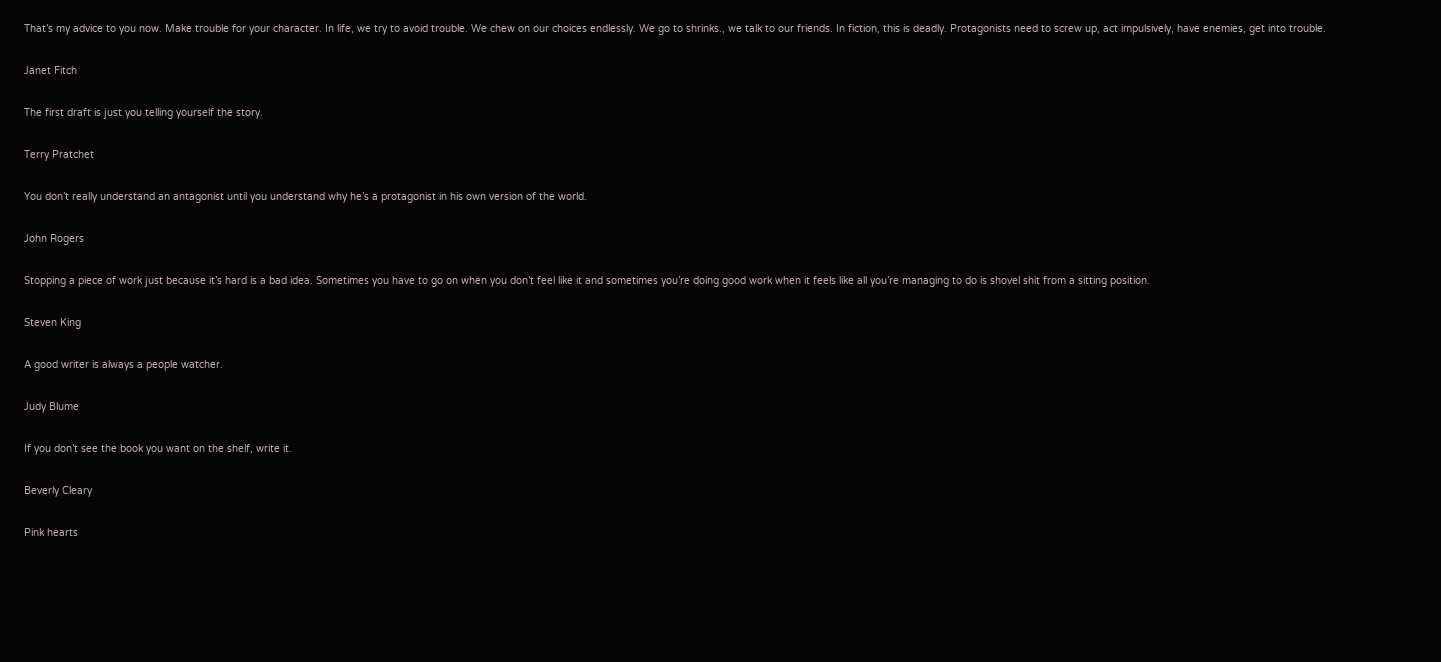That’s my advice to you now. Make trouble for your character. In life, we try to avoid trouble. We chew on our choices endlessly. We go to shrinks., we talk to our friends. In fiction, this is deadly. Protagonists need to screw up, act impulsively, have enemies, get into trouble.

Janet Fitch

The first draft is just you telling yourself the story.

Terry Pratchet

You don’t really understand an antagonist until you understand why he’s a protagonist in his own version of the world.

John Rogers

Stopping a piece of work just because it’s hard is a bad idea. Sometimes you have to go on when you don’t feel like it and sometimes you’re doing good work when it feels like all you’re managing to do is shovel shit from a sitting position.

Steven King

A good writer is always a people watcher.

Judy Blume

If you don’t see the book you want on the shelf, write it.

Beverly Cleary

Pink hearts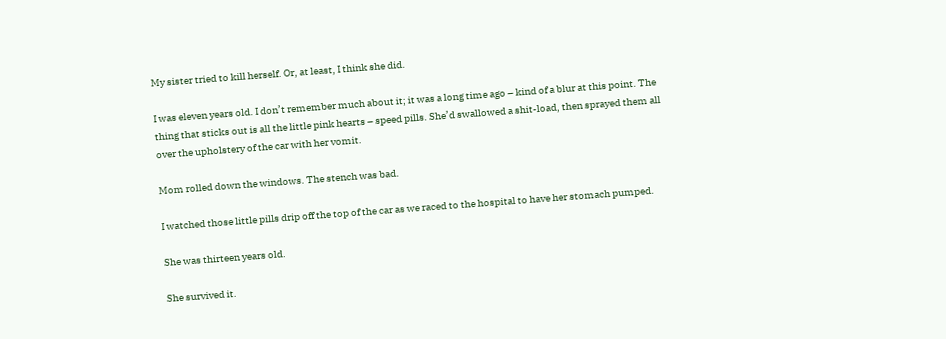My sister tried to kill herself. Or, at least, I think she did.

I was eleven years old. I don’t remember much about it; it was a long time ago – kind of a blur at this point. The thing that sticks out is all the little pink hearts – speed pills. She’d swallowed a shit-load, then sprayed them all over the upholstery of the car with her vomit.

Mom rolled down the windows. The stench was bad.

I watched those little pills drip off the top of the car as we raced to the hospital to have her stomach pumped.

She was thirteen years old.

She survived it.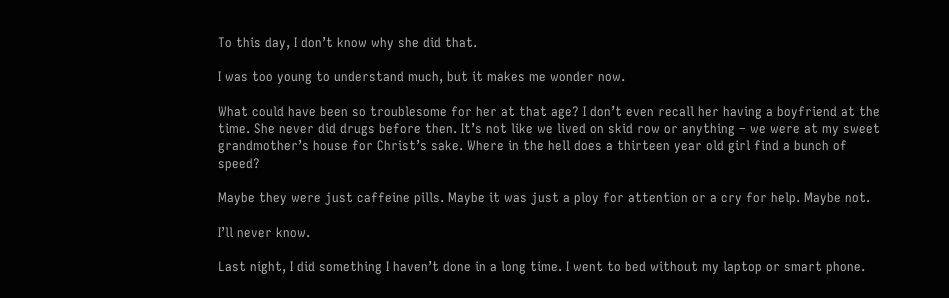To this day, I don’t know why she did that.

I was too young to understand much, but it makes me wonder now.

What could have been so troublesome for her at that age? I don’t even recall her having a boyfriend at the time. She never did drugs before then. It’s not like we lived on skid row or anything – we were at my sweet grandmother’s house for Christ’s sake. Where in the hell does a thirteen year old girl find a bunch of speed?

Maybe they were just caffeine pills. Maybe it was just a ploy for attention or a cry for help. Maybe not.

I’ll never know.

Last night, I did something I haven’t done in a long time. I went to bed without my laptop or smart phone.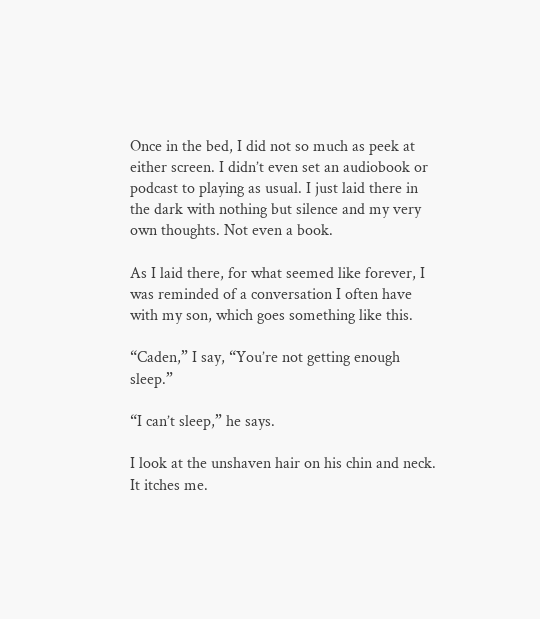Once in the bed, I did not so much as peek at either screen. I didn’t even set an audiobook or podcast to playing as usual. I just laid there in the dark with nothing but silence and my very own thoughts. Not even a book.

As I laid there, for what seemed like forever, I was reminded of a conversation I often have with my son, which goes something like this.

“Caden,” I say, “You’re not getting enough sleep.”

“I can’t sleep,” he says.

I look at the unshaven hair on his chin and neck. It itches me.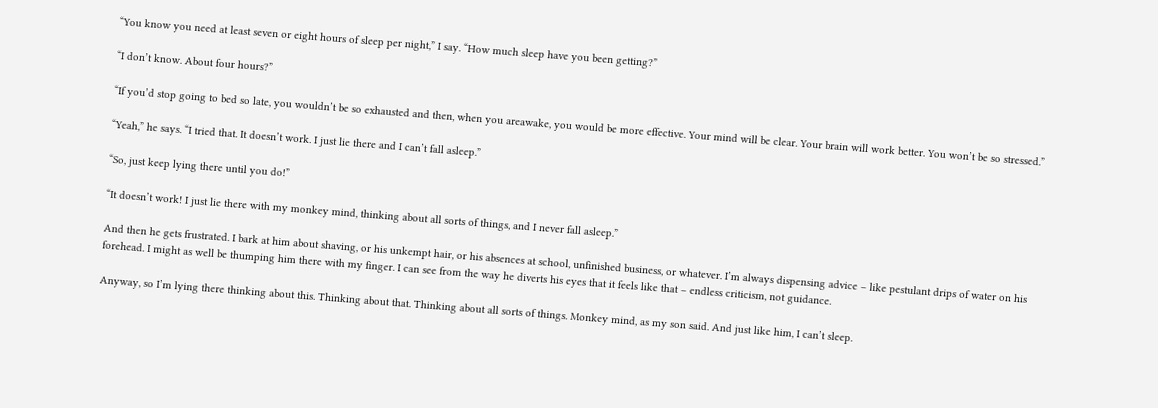“You know you need at least seven or eight hours of sleep per night,” I say. “How much sleep have you been getting?”

“I don’t know. About four hours?”

“If you’d stop going to bed so late, you wouldn’t be so exhausted and then, when you areawake, you would be more effective. Your mind will be clear. Your brain will work better. You won’t be so stressed.”

“Yeah,” he says. “I tried that. It doesn’t work. I just lie there and I can’t fall asleep.”

“So, just keep lying there until you do!”

“It doesn’t work! I just lie there with my monkey mind, thinking about all sorts of things, and I never fall asleep.”

And then he gets frustrated. I bark at him about shaving, or his unkempt hair, or his absences at school, unfinished business, or whatever. I’m always dispensing advice – like pestulant drips of water on his forehead. I might as well be thumping him there with my finger. I can see from the way he diverts his eyes that it feels like that – endless criticism, not guidance.

Anyway, so I’m lying there thinking about this. Thinking about that. Thinking about all sorts of things. Monkey mind, as my son said. And just like him, I can’t sleep.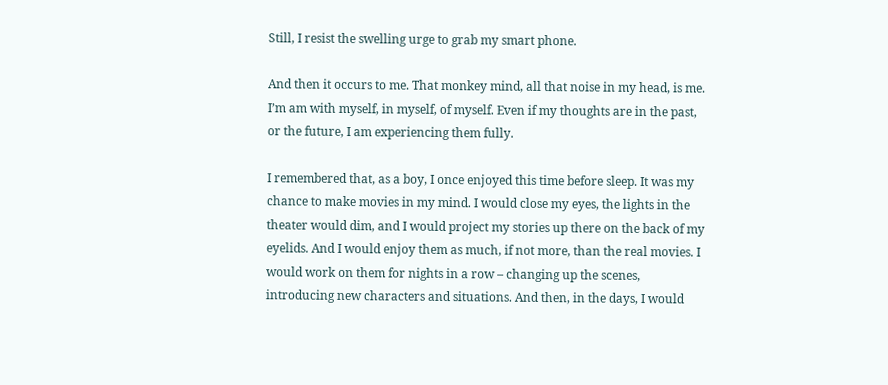Still, I resist the swelling urge to grab my smart phone.

And then it occurs to me. That monkey mind, all that noise in my head, is me. I’m am with myself, in myself, of myself. Even if my thoughts are in the past, or the future, I am experiencing them fully.

I remembered that, as a boy, I once enjoyed this time before sleep. It was my chance to make movies in my mind. I would close my eyes, the lights in the theater would dim, and I would project my stories up there on the back of my eyelids. And I would enjoy them as much, if not more, than the real movies. I would work on them for nights in a row – changing up the scenes, introducing new characters and situations. And then, in the days, I would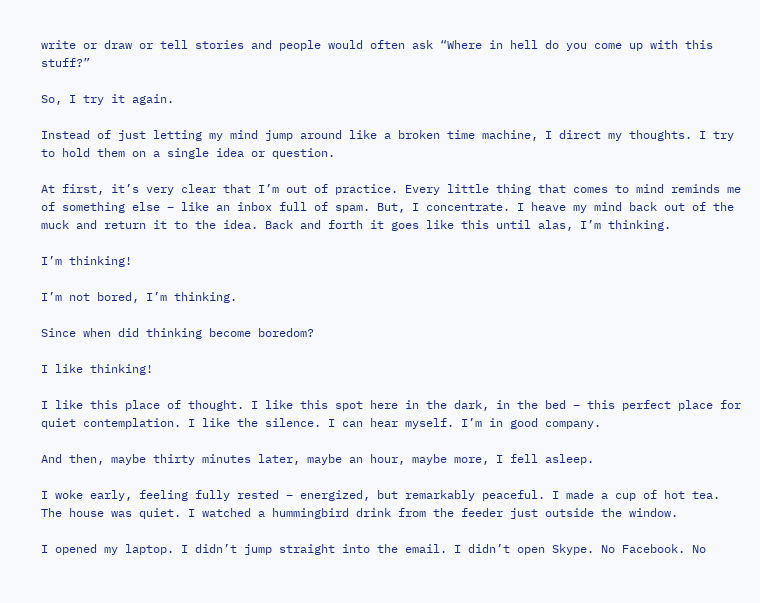write or draw or tell stories and people would often ask “Where in hell do you come up with this stuff?”

So, I try it again.

Instead of just letting my mind jump around like a broken time machine, I direct my thoughts. I try to hold them on a single idea or question.

At first, it’s very clear that I’m out of practice. Every little thing that comes to mind reminds me of something else – like an inbox full of spam. But, I concentrate. I heave my mind back out of the muck and return it to the idea. Back and forth it goes like this until alas, I’m thinking.

I’m thinking!

I’m not bored, I’m thinking.

Since when did thinking become boredom?

I like thinking!

I like this place of thought. I like this spot here in the dark, in the bed – this perfect place for quiet contemplation. I like the silence. I can hear myself. I’m in good company.

And then, maybe thirty minutes later, maybe an hour, maybe more, I fell asleep.

I woke early, feeling fully rested – energized, but remarkably peaceful. I made a cup of hot tea. The house was quiet. I watched a hummingbird drink from the feeder just outside the window.

I opened my laptop. I didn’t jump straight into the email. I didn’t open Skype. No Facebook. No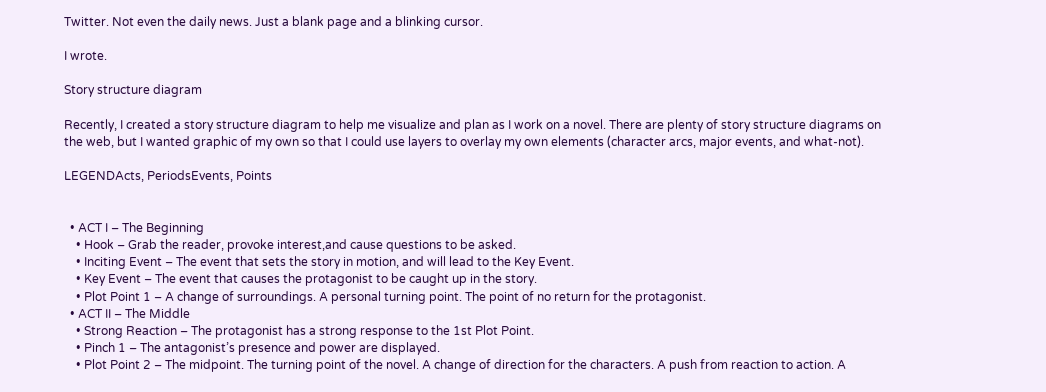Twitter. Not even the daily news. Just a blank page and a blinking cursor.

I wrote.

Story structure diagram

Recently, I created a story structure diagram to help me visualize and plan as I work on a novel. There are plenty of story structure diagrams on the web, but I wanted graphic of my own so that I could use layers to overlay my own elements (character arcs, major events, and what-not).

LEGENDActs, PeriodsEvents, Points


  • ACT I – The Beginning
    • Hook – Grab the reader, provoke interest,and cause questions to be asked.
    • Inciting Event – The event that sets the story in motion, and will lead to the Key Event.
    • Key Event – The event that causes the protagonist to be caught up in the story.
    • Plot Point 1 – A change of surroundings. A personal turning point. The point of no return for the protagonist.
  • ACT II – The Middle
    • Strong Reaction – The protagonist has a strong response to the 1st Plot Point.
    • Pinch 1 – The antagonist’s presence and power are displayed.
    • Plot Point 2 – The midpoint. The turning point of the novel. A change of direction for the characters. A push from reaction to action. A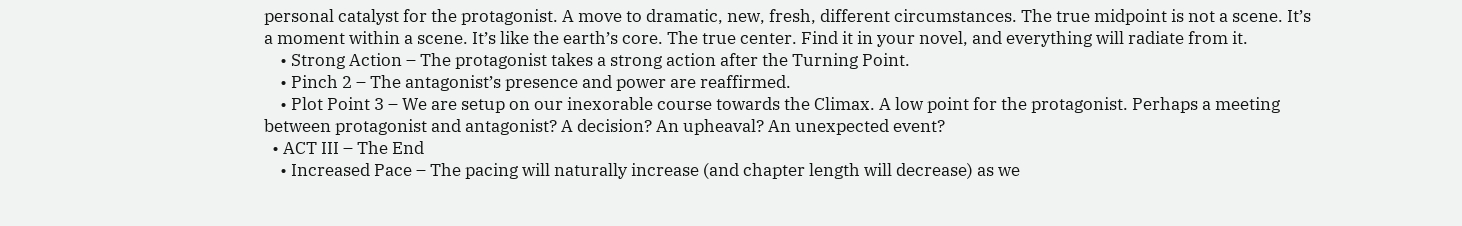personal catalyst for the protagonist. A move to dramatic, new, fresh, different circumstances. The true midpoint is not a scene. It’s a moment within a scene. It’s like the earth’s core. The true center. Find it in your novel, and everything will radiate from it.
    • Strong Action – The protagonist takes a strong action after the Turning Point.
    • Pinch 2 – The antagonist’s presence and power are reaffirmed.
    • Plot Point 3 – We are setup on our inexorable course towards the Climax. A low point for the protagonist. Perhaps a meeting between protagonist and antagonist? A decision? An upheaval? An unexpected event?
  • ACT III – The End
    • Increased Pace – The pacing will naturally increase (and chapter length will decrease) as we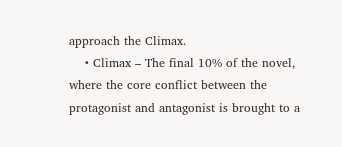approach the Climax.
    • Climax – The final 10% of the novel, where the core conflict between the protagonist and antagonist is brought to a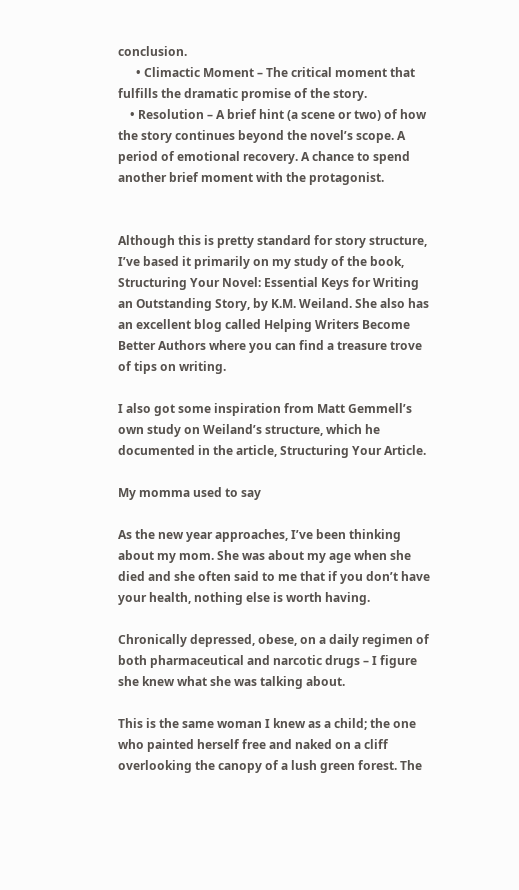conclusion.
      • Climactic Moment – The critical moment that fulfills the dramatic promise of the story.
    • Resolution – A brief hint (a scene or two) of how the story continues beyond the novel’s scope. A period of emotional recovery. A chance to spend another brief moment with the protagonist.


Although this is pretty standard for story structure, I’ve based it primarily on my study of the book, Structuring Your Novel: Essential Keys for Writing an Outstanding Story, by K.M. Weiland. She also has an excellent blog called Helping Writers Become Better Authors where you can find a treasure trove of tips on writing.

I also got some inspiration from Matt Gemmell’s own study on Weiland’s structure, which he documented in the article, Structuring Your Article.

My momma used to say

As the new year approaches, I’ve been thinking about my mom. She was about my age when she died and she often said to me that if you don’t have your health, nothing else is worth having.

Chronically depressed, obese, on a daily regimen of both pharmaceutical and narcotic drugs – I figure she knew what she was talking about.

This is the same woman I knew as a child; the one who painted herself free and naked on a cliff overlooking the canopy of a lush green forest. The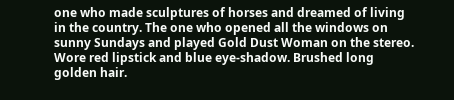one who made sculptures of horses and dreamed of living in the country. The one who opened all the windows on sunny Sundays and played Gold Dust Woman on the stereo. Wore red lipstick and blue eye-shadow. Brushed long golden hair.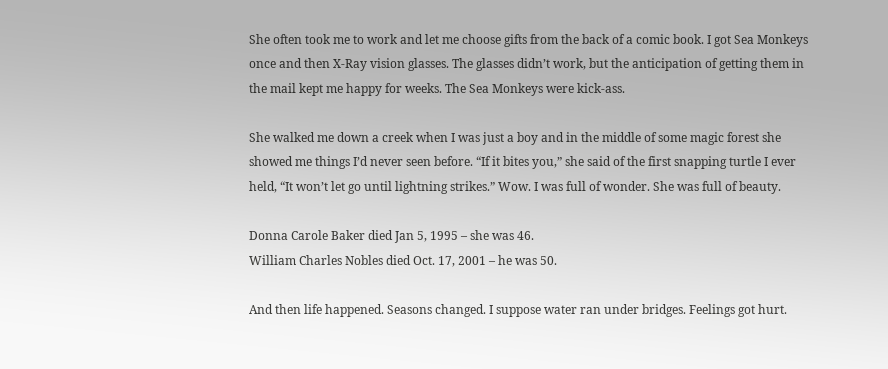She often took me to work and let me choose gifts from the back of a comic book. I got Sea Monkeys once and then X-Ray vision glasses. The glasses didn’t work, but the anticipation of getting them in the mail kept me happy for weeks. The Sea Monkeys were kick-ass.

She walked me down a creek when I was just a boy and in the middle of some magic forest she showed me things I’d never seen before. “If it bites you,” she said of the first snapping turtle I ever held, “It won’t let go until lightning strikes.” Wow. I was full of wonder. She was full of beauty.

Donna Carole Baker died Jan 5, 1995 – she was 46.
William Charles Nobles died Oct. 17, 2001 – he was 50.

And then life happened. Seasons changed. I suppose water ran under bridges. Feelings got hurt.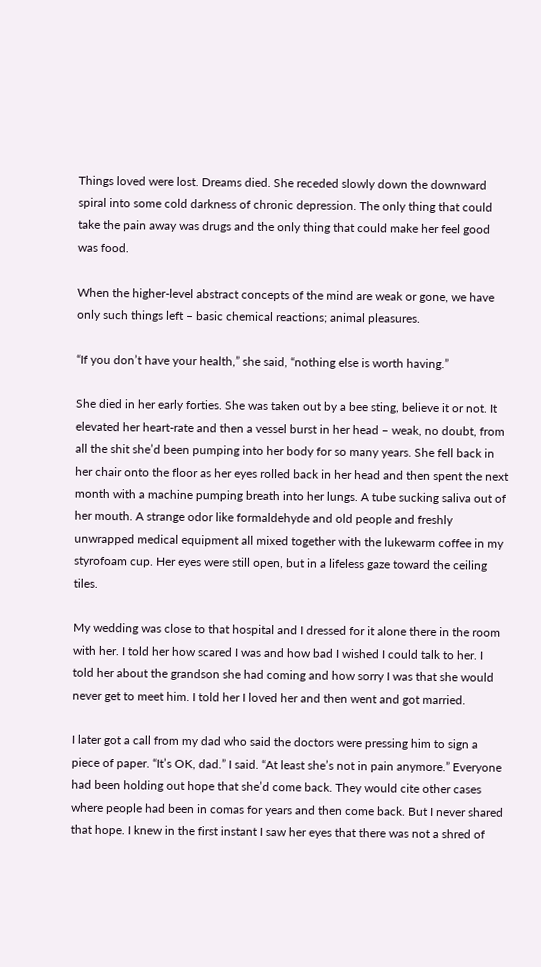Things loved were lost. Dreams died. She receded slowly down the downward spiral into some cold darkness of chronic depression. The only thing that could take the pain away was drugs and the only thing that could make her feel good was food.

When the higher-level abstract concepts of the mind are weak or gone, we have only such things left – basic chemical reactions; animal pleasures.

“If you don’t have your health,” she said, “nothing else is worth having.”

She died in her early forties. She was taken out by a bee sting, believe it or not. It elevated her heart-rate and then a vessel burst in her head – weak, no doubt, from all the shit she’d been pumping into her body for so many years. She fell back in her chair onto the floor as her eyes rolled back in her head and then spent the next month with a machine pumping breath into her lungs. A tube sucking saliva out of her mouth. A strange odor like formaldehyde and old people and freshly unwrapped medical equipment all mixed together with the lukewarm coffee in my styrofoam cup. Her eyes were still open, but in a lifeless gaze toward the ceiling tiles.

My wedding was close to that hospital and I dressed for it alone there in the room with her. I told her how scared I was and how bad I wished I could talk to her. I told her about the grandson she had coming and how sorry I was that she would never get to meet him. I told her I loved her and then went and got married.

I later got a call from my dad who said the doctors were pressing him to sign a piece of paper. “It’s OK, dad.” I said. “At least she’s not in pain anymore.” Everyone had been holding out hope that she’d come back. They would cite other cases where people had been in comas for years and then come back. But I never shared that hope. I knew in the first instant I saw her eyes that there was not a shred of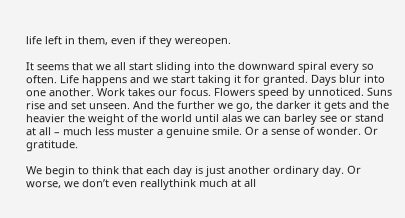life left in them, even if they wereopen.

It seems that we all start sliding into the downward spiral every so often. Life happens and we start taking it for granted. Days blur into one another. Work takes our focus. Flowers speed by unnoticed. Suns rise and set unseen. And the further we go, the darker it gets and the heavier the weight of the world until alas we can barley see or stand at all – much less muster a genuine smile. Or a sense of wonder. Or gratitude.

We begin to think that each day is just another ordinary day. Or worse, we don’t even reallythink much at all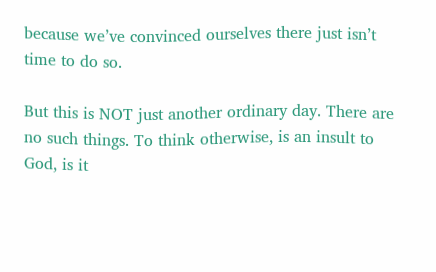because we’ve convinced ourselves there just isn’t time to do so.

But this is NOT just another ordinary day. There are no such things. To think otherwise, is an insult to God, is it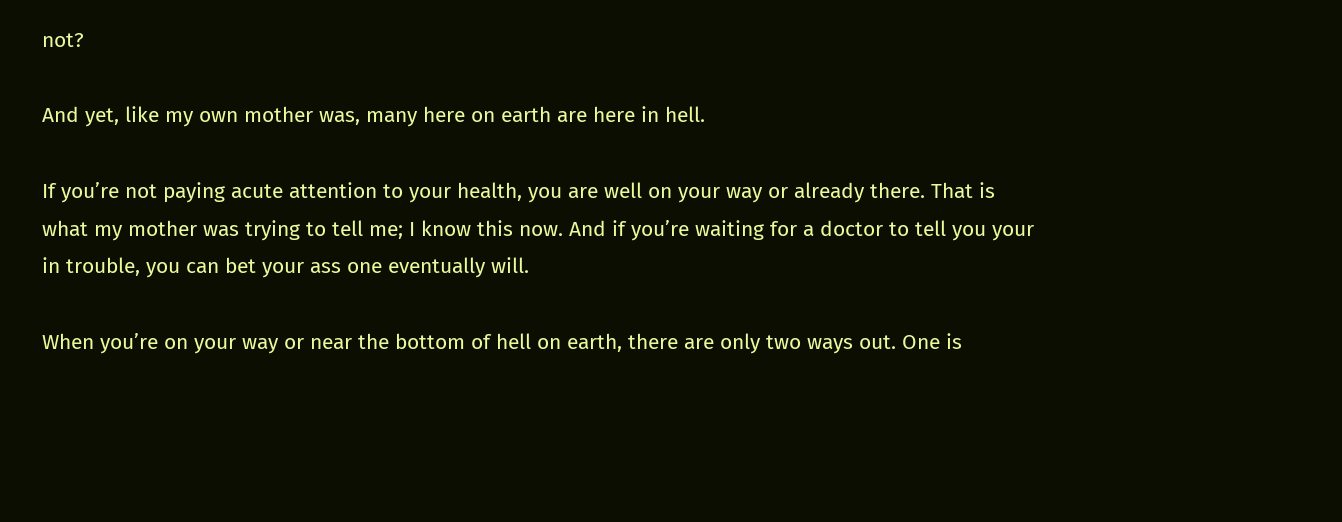not?

And yet, like my own mother was, many here on earth are here in hell.

If you’re not paying acute attention to your health, you are well on your way or already there. That is what my mother was trying to tell me; I know this now. And if you’re waiting for a doctor to tell you your in trouble, you can bet your ass one eventually will.

When you’re on your way or near the bottom of hell on earth, there are only two ways out. One is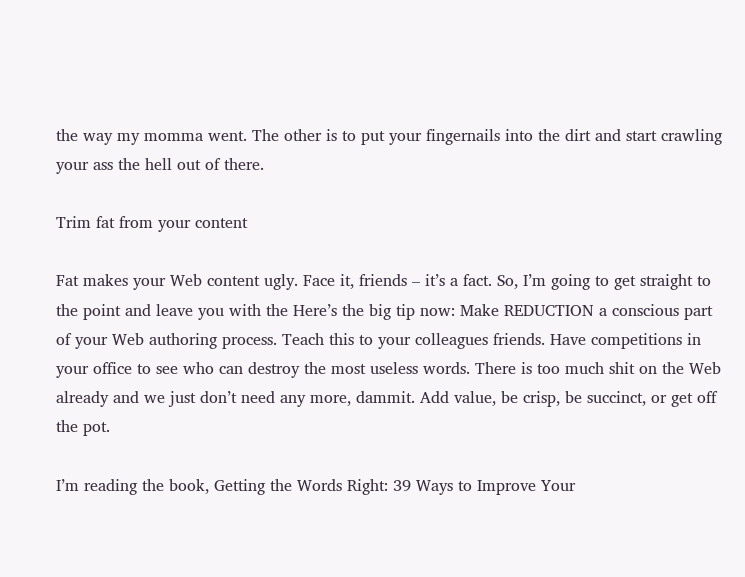the way my momma went. The other is to put your fingernails into the dirt and start crawling your ass the hell out of there.

Trim fat from your content

Fat makes your Web content ugly. Face it, friends – it’s a fact. So, I’m going to get straight to the point and leave you with the Here’s the big tip now: Make REDUCTION a conscious part of your Web authoring process. Teach this to your colleagues friends. Have competitions in your office to see who can destroy the most useless words. There is too much shit on the Web already and we just don’t need any more, dammit. Add value, be crisp, be succinct, or get off the pot.

I’m reading the book, Getting the Words Right: 39 Ways to Improve Your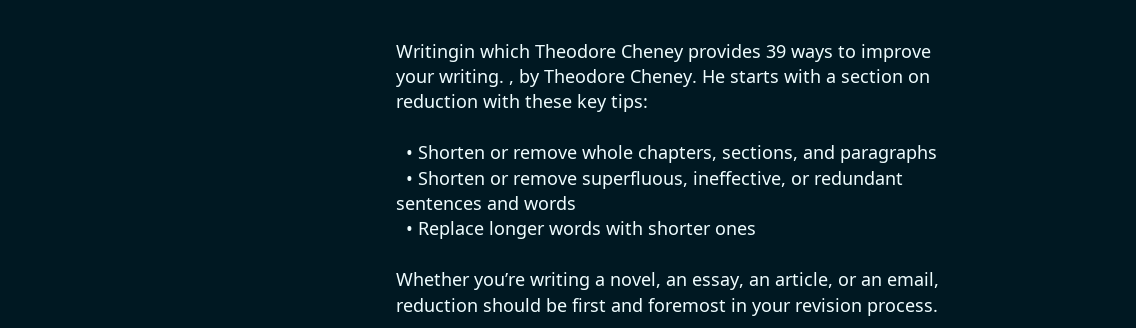Writingin which Theodore Cheney provides 39 ways to improve your writing. , by Theodore Cheney. He starts with a section on reduction with these key tips:

  • Shorten or remove whole chapters, sections, and paragraphs
  • Shorten or remove superfluous, ineffective, or redundant sentences and words
  • Replace longer words with shorter ones

Whether you’re writing a novel, an essay, an article, or an email, reduction should be first and foremost in your revision process.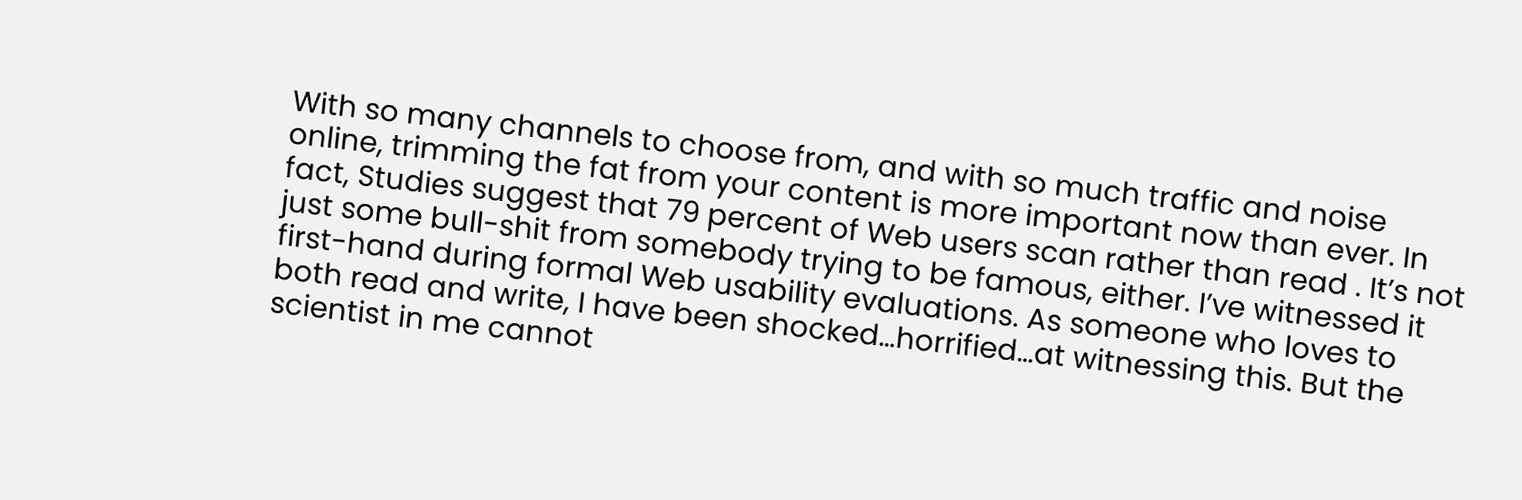With so many channels to choose from, and with so much traffic and noise online, trimming the fat from your content is more important now than ever. In fact, Studies suggest that 79 percent of Web users scan rather than read . It’s not just some bull-shit from somebody trying to be famous, either. I’ve witnessed it first-hand during formal Web usability evaluations. As someone who loves to both read and write, I have been shocked…horrified…at witnessing this. But the scientist in me cannot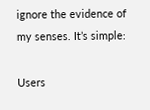ignore the evidence of my senses. It’s simple:

Users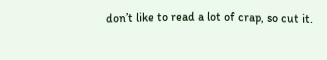don’t like to read a lot of crap, so cut it.